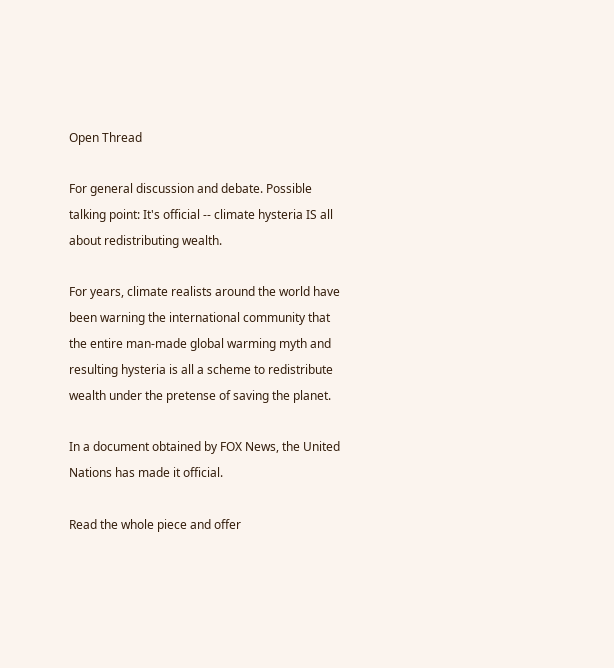Open Thread

For general discussion and debate. Possible talking point: It's official -- climate hysteria IS all about redistributing wealth.

For years, climate realists around the world have been warning the international community that the entire man-made global warming myth and resulting hysteria is all a scheme to redistribute wealth under the pretense of saving the planet.

In a document obtained by FOX News, the United Nations has made it official.

Read the whole piece and offer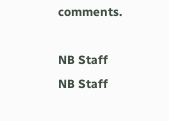comments.

NB Staff
NB Staff